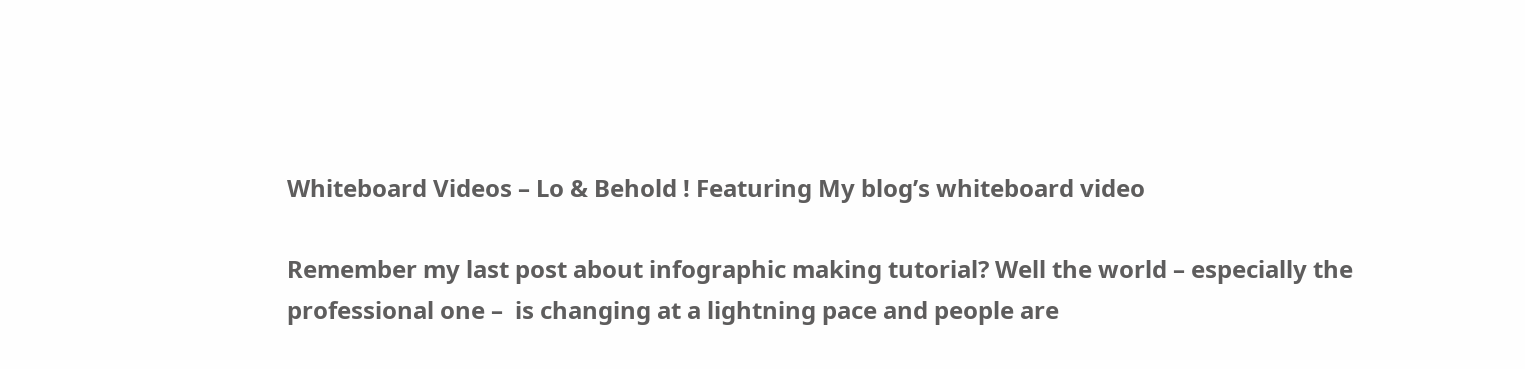Whiteboard Videos – Lo & Behold ! Featuring My blog’s whiteboard video

Remember my last post about infographic making tutorial? Well the world – especially the professional one –  is changing at a lightning pace and people are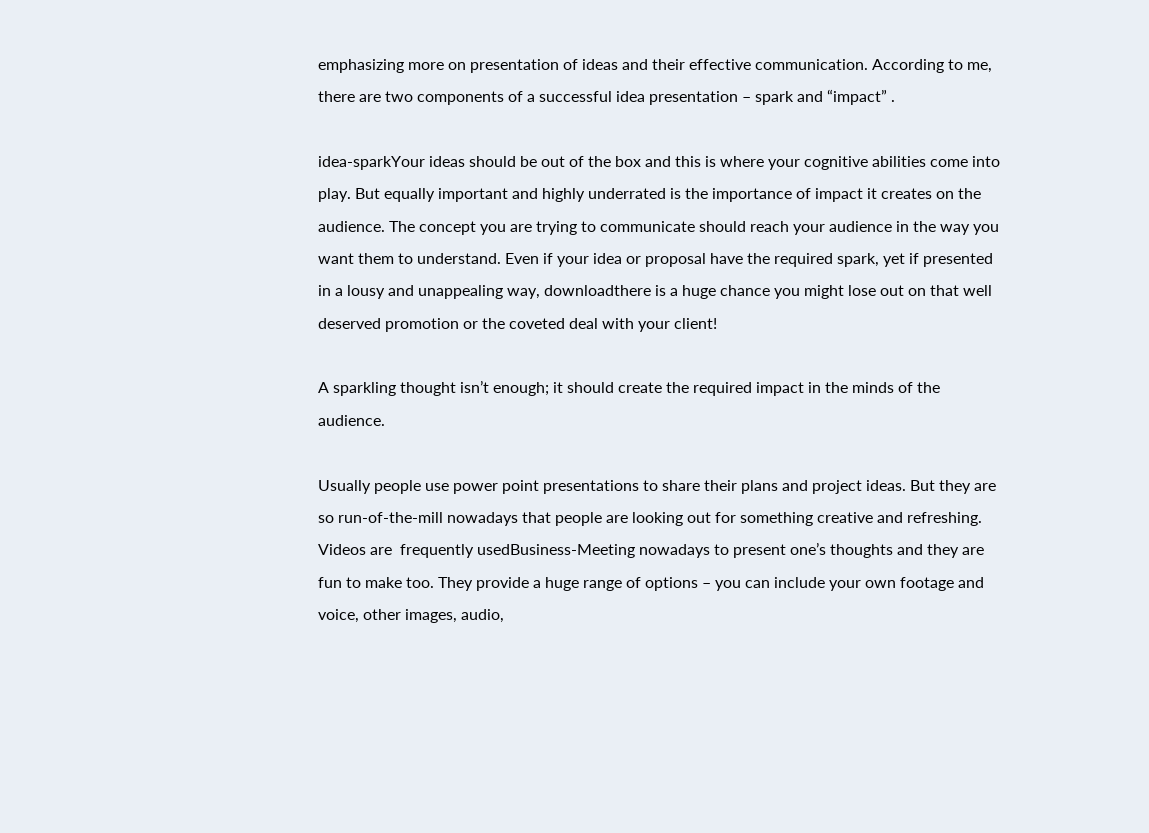emphasizing more on presentation of ideas and their effective communication. According to me, there are two components of a successful idea presentation – spark and “impact” .

idea-sparkYour ideas should be out of the box and this is where your cognitive abilities come into play. But equally important and highly underrated is the importance of impact it creates on the audience. The concept you are trying to communicate should reach your audience in the way you want them to understand. Even if your idea or proposal have the required spark, yet if presented in a lousy and unappealing way, downloadthere is a huge chance you might lose out on that well deserved promotion or the coveted deal with your client!

A sparkling thought isn’t enough; it should create the required impact in the minds of the audience.

Usually people use power point presentations to share their plans and project ideas. But they are so run-of-the-mill nowadays that people are looking out for something creative and refreshing. Videos are  frequently usedBusiness-Meeting nowadays to present one’s thoughts and they are fun to make too. They provide a huge range of options – you can include your own footage and voice, other images, audio,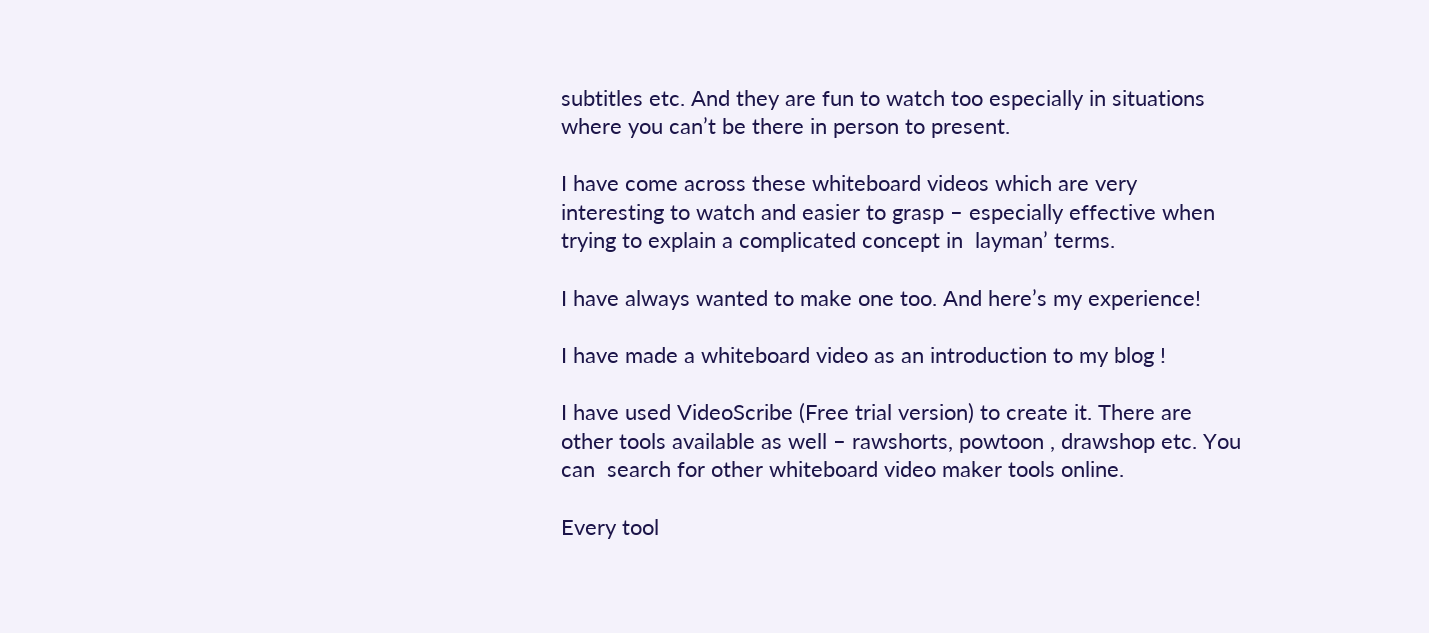subtitles etc. And they are fun to watch too especially in situations where you can’t be there in person to present.

I have come across these whiteboard videos which are very interesting to watch and easier to grasp – especially effective when trying to explain a complicated concept in  layman’ terms.

I have always wanted to make one too. And here’s my experience!

I have made a whiteboard video as an introduction to my blog !

I have used VideoScribe (Free trial version) to create it. There are other tools available as well – rawshorts, powtoon , drawshop etc. You can  search for other whiteboard video maker tools online.

Every tool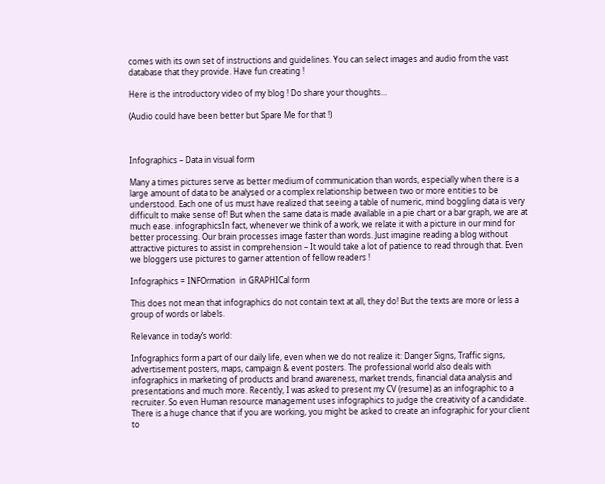comes with its own set of instructions and guidelines. You can select images and audio from the vast database that they provide. Have fun creating !

Here is the introductory video of my blog ! Do share your thoughts…

(Audio could have been better but Spare Me for that !)



Infographics – Data in visual form

Many a times pictures serve as better medium of communication than words, especially when there is a large amount of data to be analysed or a complex relationship between two or more entities to be understood. Each one of us must have realized that seeing a table of numeric, mind boggling data is very difficult to make sense of! But when the same data is made available in a pie chart or a bar graph, we are at much ease. infographicsIn fact, whenever we think of a work, we relate it with a picture in our mind for better processing. Our brain processes image faster than words. Just imagine reading a blog without attractive pictures to assist in comprehension – It would take a lot of patience to read through that. Even we bloggers use pictures to garner attention of fellow readers !

Infographics = INFOrmation  in GRAPHICal form

This does not mean that infographics do not contain text at all, they do! But the texts are more or less a group of words or labels.

Relevance in today’s world:

Infographics form a part of our daily life, even when we do not realize it: Danger Signs, Traffic signs, advertisement posters, maps, campaign & event posters. The professional world also deals with infographics in marketing of products and brand awareness, market trends, financial data analysis and presentations and much more. Recently, I was asked to present my CV (resume) as an infographic to a recruiter. So even Human resource management uses infographics to judge the creativity of a candidate. There is a huge chance that if you are working, you might be asked to create an infographic for your client to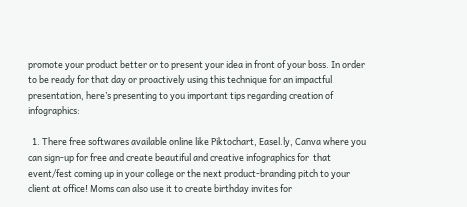promote your product better or to present your idea in front of your boss. In order to be ready for that day or proactively using this technique for an impactful presentation, here’s presenting to you important tips regarding creation of infographics:

  1. There free softwares available online like Piktochart, Easel.ly, Canva where you can sign-up for free and create beautiful and creative infographics for  that event/fest coming up in your college or the next product-branding pitch to your client at office! Moms can also use it to create birthday invites for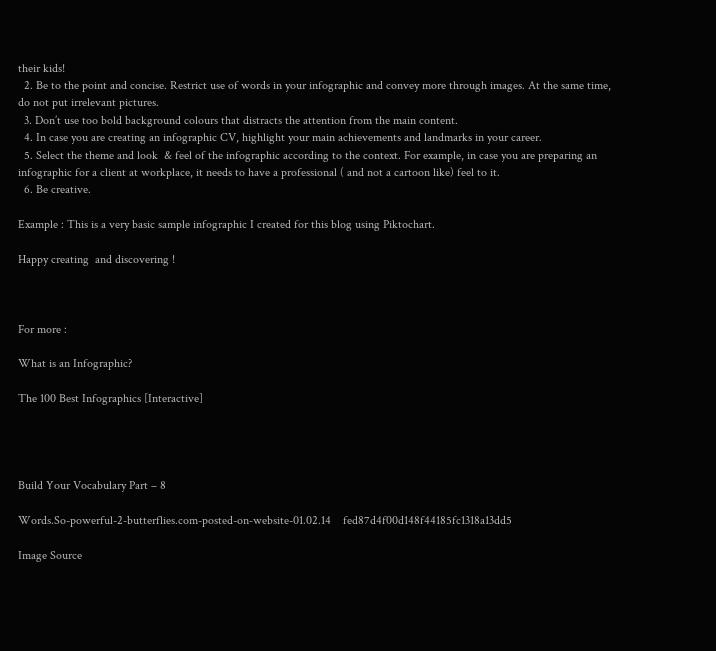their kids!
  2. Be to the point and concise. Restrict use of words in your infographic and convey more through images. At the same time, do not put irrelevant pictures.
  3. Don’t use too bold background colours that distracts the attention from the main content.
  4. In case you are creating an infographic CV, highlight your main achievements and landmarks in your career.
  5. Select the theme and look  & feel of the infographic according to the context. For example, in case you are preparing an infographic for a client at workplace, it needs to have a professional ( and not a cartoon like) feel to it.
  6. Be creative.

Example : This is a very basic sample infographic I created for this blog using Piktochart.

Happy creating  and discovering !



For more :

What is an Infographic?

The 100 Best Infographics [Interactive]




Build Your Vocabulary Part – 8

Words.So-powerful-2-butterflies.com-posted-on-website-01.02.14    fed87d4f00d148f44185fc1318a13dd5

Image Source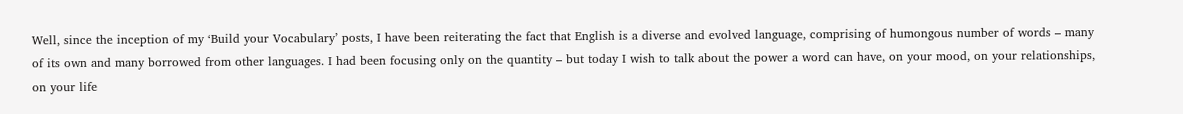Well, since the inception of my ‘Build your Vocabulary’ posts, I have been reiterating the fact that English is a diverse and evolved language, comprising of humongous number of words – many of its own and many borrowed from other languages. I had been focusing only on the quantity – but today I wish to talk about the power a word can have, on your mood, on your relationships, on your life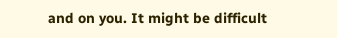and on you. It might be difficult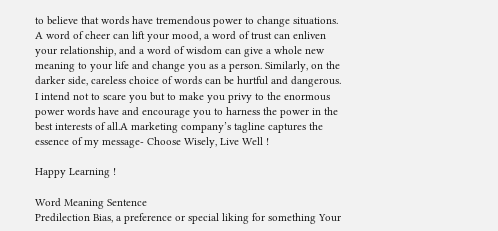to believe that words have tremendous power to change situations. A word of cheer can lift your mood, a word of trust can enliven your relationship, and a word of wisdom can give a whole new meaning to your life and change you as a person. Similarly, on the darker side, careless choice of words can be hurtful and dangerous. I intend not to scare you but to make you privy to the enormous power words have and encourage you to harness the power in the best interests of all.A marketing company’s tagline captures the essence of my message- Choose Wisely, Live Well !

Happy Learning !

Word Meaning Sentence
Predilection Bias, a preference or special liking for something Your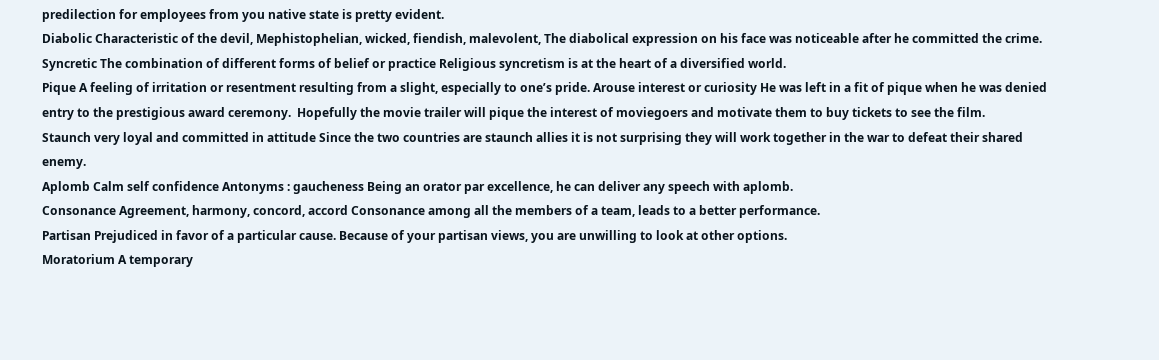predilection for employees from you native state is pretty evident.
Diabolic Characteristic of the devil, Mephistophelian, wicked, fiendish, malevolent, The diabolical expression on his face was noticeable after he committed the crime.
Syncretic The combination of different forms of belief or practice Religious syncretism is at the heart of a diversified world.
Pique A feeling of irritation or resentment resulting from a slight, especially to one’s pride. Arouse interest or curiosity He was left in a fit of pique when he was denied entry to the prestigious award ceremony.  Hopefully the movie trailer will pique the interest of moviegoers and motivate them to buy tickets to see the film.
Staunch very loyal and committed in attitude Since the two countries are staunch allies it is not surprising they will work together in the war to defeat their shared enemy.
Aplomb Calm self confidence Antonyms : gaucheness Being an orator par excellence, he can deliver any speech with aplomb.
Consonance Agreement, harmony, concord, accord Consonance among all the members of a team, leads to a better performance.
Partisan Prejudiced in favor of a particular cause. Because of your partisan views, you are unwilling to look at other options.
Moratorium A temporary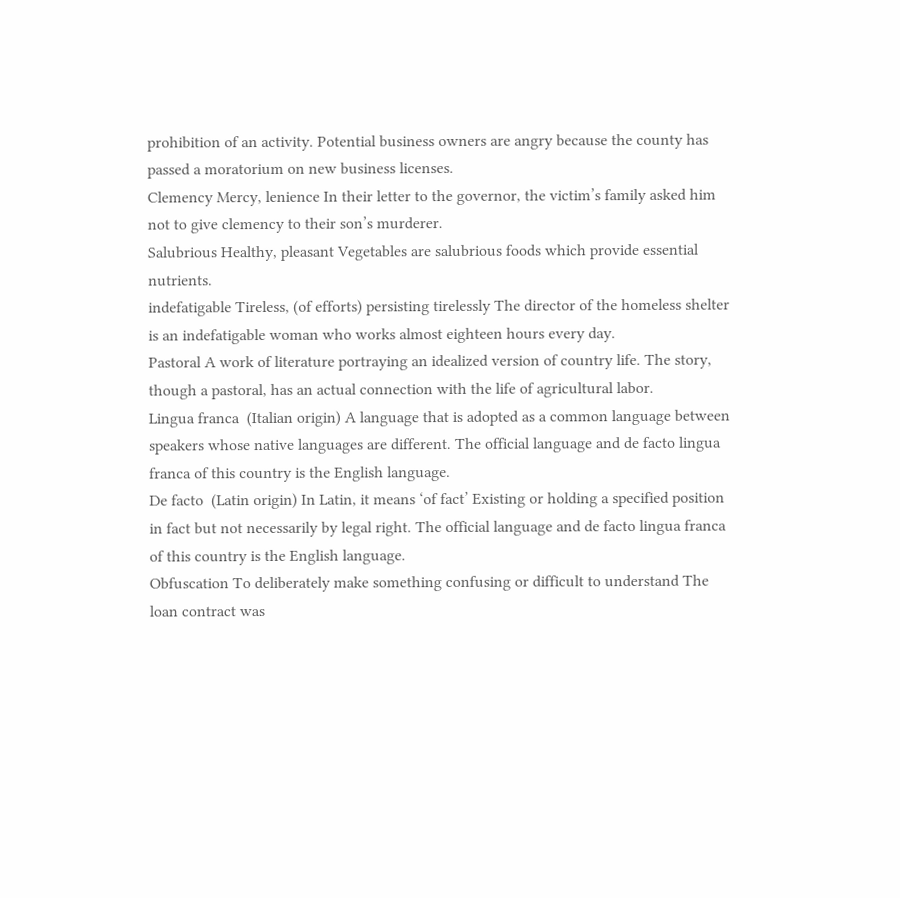prohibition of an activity. Potential business owners are angry because the county has passed a moratorium on new business licenses.
Clemency Mercy, lenience In their letter to the governor, the victim’s family asked him not to give clemency to their son’s murderer.
Salubrious Healthy, pleasant Vegetables are salubrious foods which provide essential nutrients.
indefatigable Tireless, (of efforts) persisting tirelessly The director of the homeless shelter is an indefatigable woman who works almost eighteen hours every day.
Pastoral A work of literature portraying an idealized version of country life. The story, though a pastoral, has an actual connection with the life of agricultural labor.
Lingua franca  (Italian origin) A language that is adopted as a common language between speakers whose native languages are different. The official language and de facto lingua franca of this country is the English language.
De facto  (Latin origin) In Latin, it means ‘of fact’ Existing or holding a specified position in fact but not necessarily by legal right. The official language and de facto lingua franca of this country is the English language.
Obfuscation To deliberately make something confusing or difficult to understand The loan contract was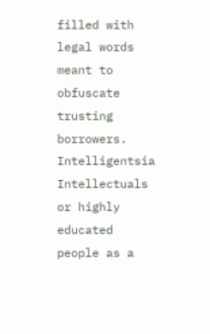filled with legal words meant to obfuscate trusting borrowers.
Intelligentsia Intellectuals or highly educated people as a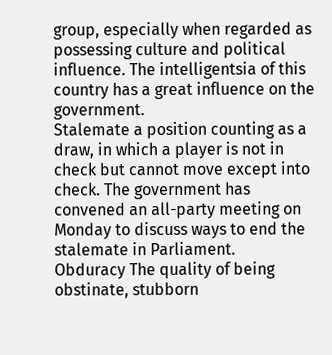group, especially when regarded as possessing culture and political influence. The intelligentsia of this country has a great influence on the government.
Stalemate a position counting as a draw, in which a player is not in check but cannot move except into check. The government has convened an all-party meeting on Monday to discuss ways to end the stalemate in Parliament.
Obduracy The quality of being obstinate, stubborn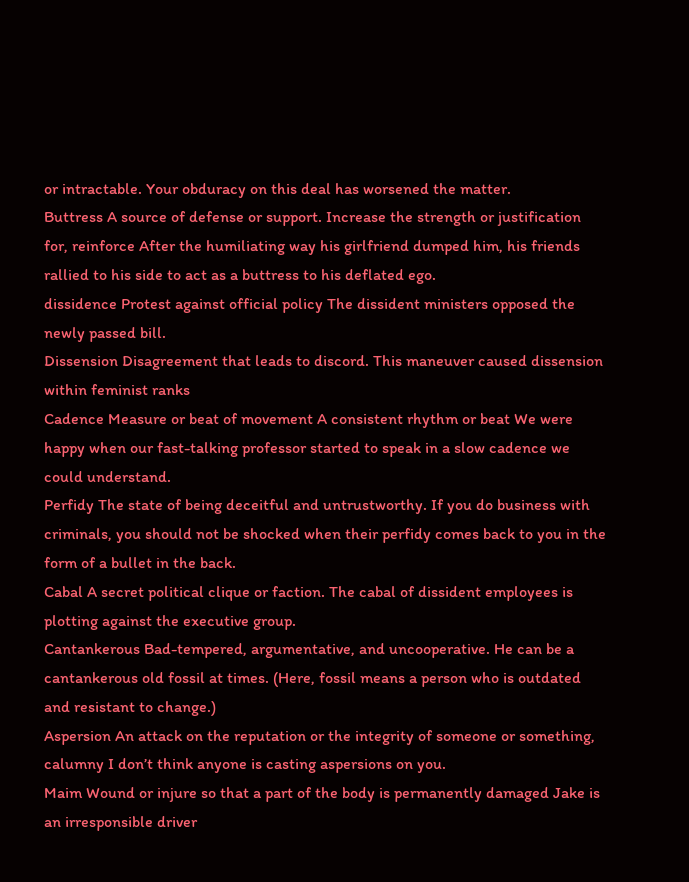or intractable. Your obduracy on this deal has worsened the matter.
Buttress A source of defense or support. Increase the strength or justification for, reinforce After the humiliating way his girlfriend dumped him, his friends rallied to his side to act as a buttress to his deflated ego.
dissidence Protest against official policy The dissident ministers opposed the newly passed bill.
Dissension Disagreement that leads to discord. This maneuver caused dissension within feminist ranks
Cadence Measure or beat of movement A consistent rhythm or beat We were happy when our fast-talking professor started to speak in a slow cadence we could understand.
Perfidy The state of being deceitful and untrustworthy. If you do business with criminals, you should not be shocked when their perfidy comes back to you in the form of a bullet in the back.
Cabal A secret political clique or faction. The cabal of dissident employees is plotting against the executive group.
Cantankerous Bad-tempered, argumentative, and uncooperative. He can be a cantankerous old fossil at times. (Here, fossil means a person who is outdated and resistant to change.)
Aspersion An attack on the reputation or the integrity of someone or something, calumny I don’t think anyone is casting aspersions on you.
Maim Wound or injure so that a part of the body is permanently damaged Jake is an irresponsible driver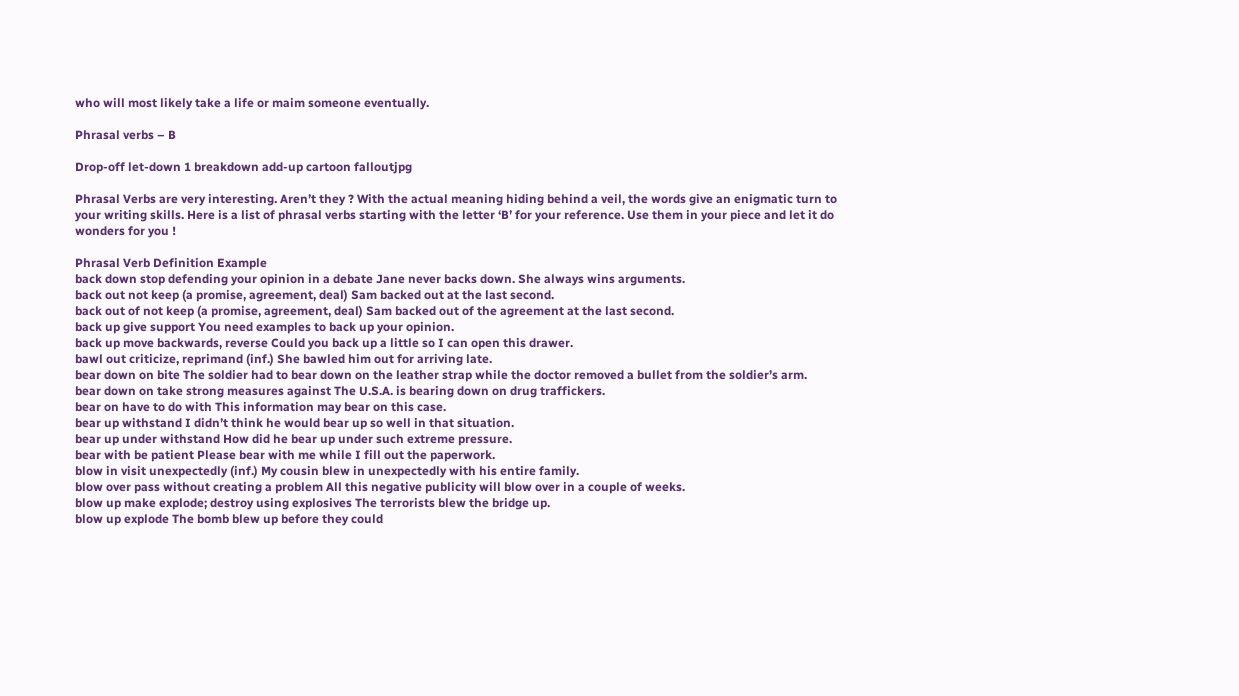who will most likely take a life or maim someone eventually.

Phrasal verbs – B

Drop-off let-down 1 breakdown add-up cartoon falloutjpg

Phrasal Verbs are very interesting. Aren’t they ? With the actual meaning hiding behind a veil, the words give an enigmatic turn to your writing skills. Here is a list of phrasal verbs starting with the letter ‘B’ for your reference. Use them in your piece and let it do wonders for you !

Phrasal Verb Definition Example
back down stop defending your opinion in a debate Jane never backs down. She always wins arguments.
back out not keep (a promise, agreement, deal) Sam backed out at the last second.
back out of not keep (a promise, agreement, deal) Sam backed out of the agreement at the last second.
back up give support You need examples to back up your opinion.
back up move backwards, reverse Could you back up a little so I can open this drawer.
bawl out criticize, reprimand (inf.) She bawled him out for arriving late.
bear down on bite The soldier had to bear down on the leather strap while the doctor removed a bullet from the soldier’s arm.
bear down on take strong measures against The U.S.A. is bearing down on drug traffickers.
bear on have to do with This information may bear on this case.
bear up withstand I didn’t think he would bear up so well in that situation.
bear up under withstand How did he bear up under such extreme pressure.
bear with be patient Please bear with me while I fill out the paperwork.
blow in visit unexpectedly (inf.) My cousin blew in unexpectedly with his entire family.
blow over pass without creating a problem All this negative publicity will blow over in a couple of weeks.
blow up make explode; destroy using explosives The terrorists blew the bridge up.
blow up explode The bomb blew up before they could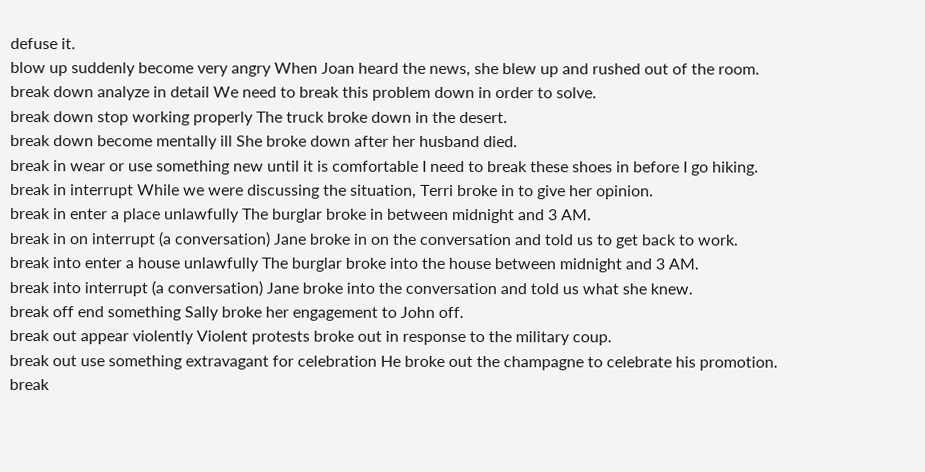defuse it.
blow up suddenly become very angry When Joan heard the news, she blew up and rushed out of the room.
break down analyze in detail We need to break this problem down in order to solve.
break down stop working properly The truck broke down in the desert.
break down become mentally ill She broke down after her husband died.
break in wear or use something new until it is comfortable I need to break these shoes in before I go hiking.
break in interrupt While we were discussing the situation, Terri broke in to give her opinion.
break in enter a place unlawfully The burglar broke in between midnight and 3 AM.
break in on interrupt (a conversation) Jane broke in on the conversation and told us to get back to work.
break into enter a house unlawfully The burglar broke into the house between midnight and 3 AM.
break into interrupt (a conversation) Jane broke into the conversation and told us what she knew.
break off end something Sally broke her engagement to John off.
break out appear violently Violent protests broke out in response to the military coup.
break out use something extravagant for celebration He broke out the champagne to celebrate his promotion.
break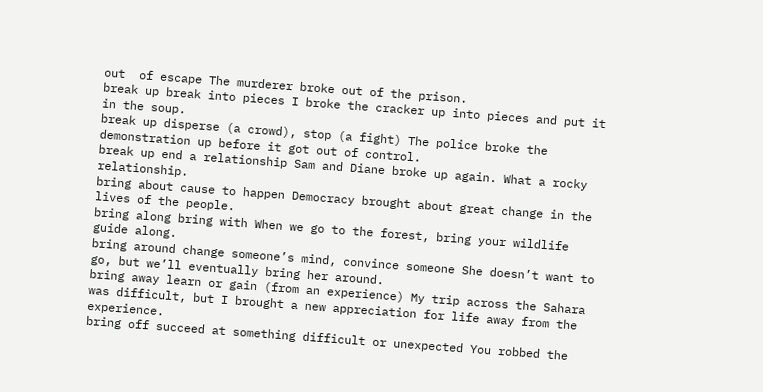out  of escape The murderer broke out of the prison.
break up break into pieces I broke the cracker up into pieces and put it in the soup.
break up disperse (a crowd), stop (a fight) The police broke the demonstration up before it got out of control.
break up end a relationship Sam and Diane broke up again. What a rocky relationship.
bring about cause to happen Democracy brought about great change in the lives of the people.
bring along bring with When we go to the forest, bring your wildlife guide along.
bring around change someone’s mind, convince someone She doesn’t want to go, but we’ll eventually bring her around.
bring away learn or gain (from an experience) My trip across the Sahara was difficult, but I brought a new appreciation for life away from the experience.
bring off succeed at something difficult or unexpected You robbed the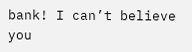bank! I can’t believe you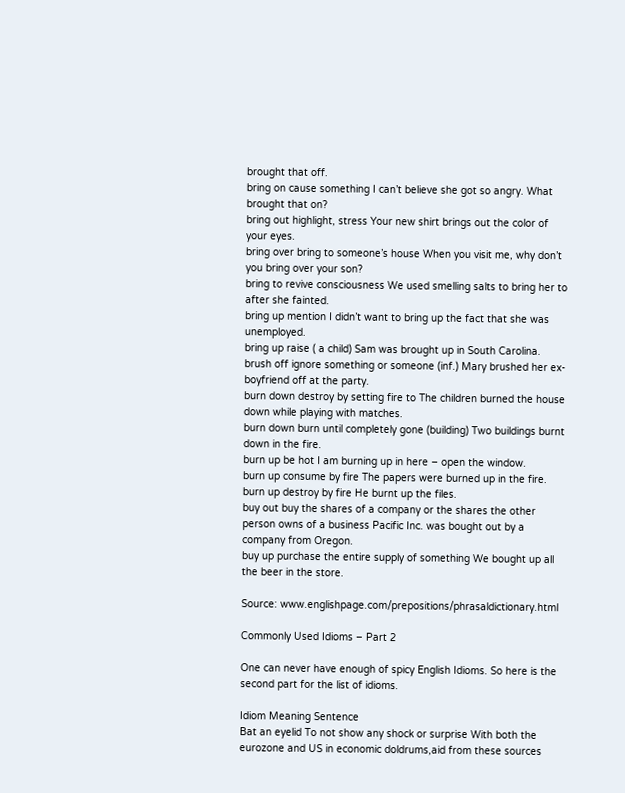brought that off.
bring on cause something I can’t believe she got so angry. What brought that on?
bring out highlight, stress Your new shirt brings out the color of your eyes.
bring over bring to someone’s house When you visit me, why don’t you bring over your son?
bring to revive consciousness We used smelling salts to bring her to after she fainted.
bring up mention I didn’t want to bring up the fact that she was unemployed.
bring up raise ( a child) Sam was brought up in South Carolina.
brush off ignore something or someone (inf.) Mary brushed her ex-boyfriend off at the party.
burn down destroy by setting fire to The children burned the house down while playing with matches.
burn down burn until completely gone (building) Two buildings burnt down in the fire.
burn up be hot I am burning up in here – open the window.
burn up consume by fire The papers were burned up in the fire.
burn up destroy by fire He burnt up the files.
buy out buy the shares of a company or the shares the other person owns of a business Pacific Inc. was bought out by a company from Oregon.
buy up purchase the entire supply of something We bought up all the beer in the store.

Source: www.englishpage.com/prepositions/phrasaldictionary.html

Commonly Used Idioms – Part 2

One can never have enough of spicy English Idioms. So here is the second part for the list of idioms.

Idiom Meaning Sentence
Bat an eyelid To not show any shock or surprise With both the eurozone and US in economic doldrums,aid from these sources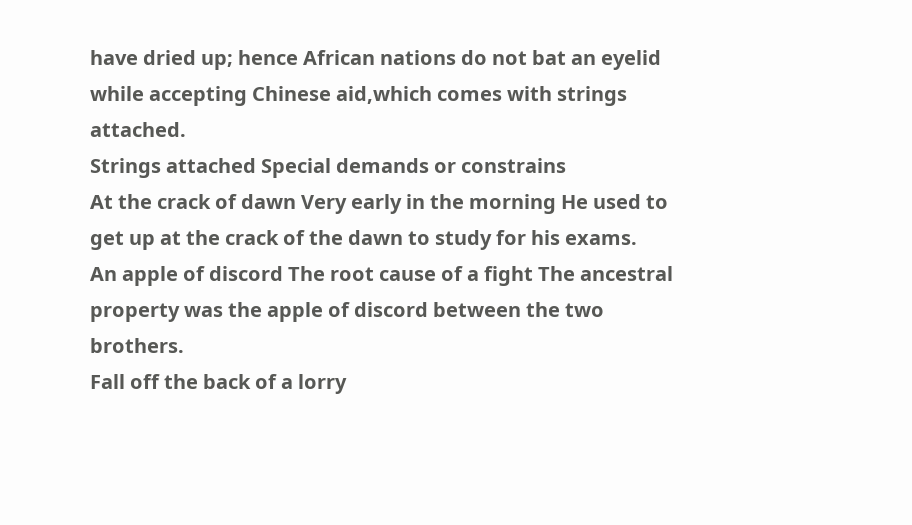have dried up; hence African nations do not bat an eyelid while accepting Chinese aid,which comes with strings attached.
Strings attached Special demands or constrains
At the crack of dawn Very early in the morning He used to get up at the crack of the dawn to study for his exams.
An apple of discord The root cause of a fight The ancestral property was the apple of discord between the two brothers.
Fall off the back of a lorry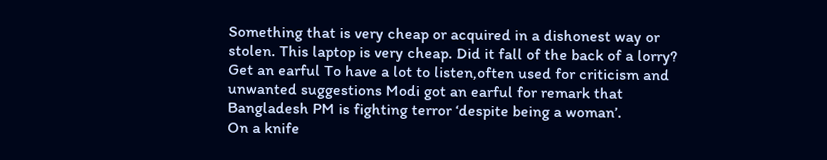Something that is very cheap or acquired in a dishonest way or stolen. This laptop is very cheap. Did it fall of the back of a lorry?
Get an earful To have a lot to listen,often used for criticism and unwanted suggestions Modi got an earful for remark that Bangladesh PM is fighting terror ‘despite being a woman’.
On a knife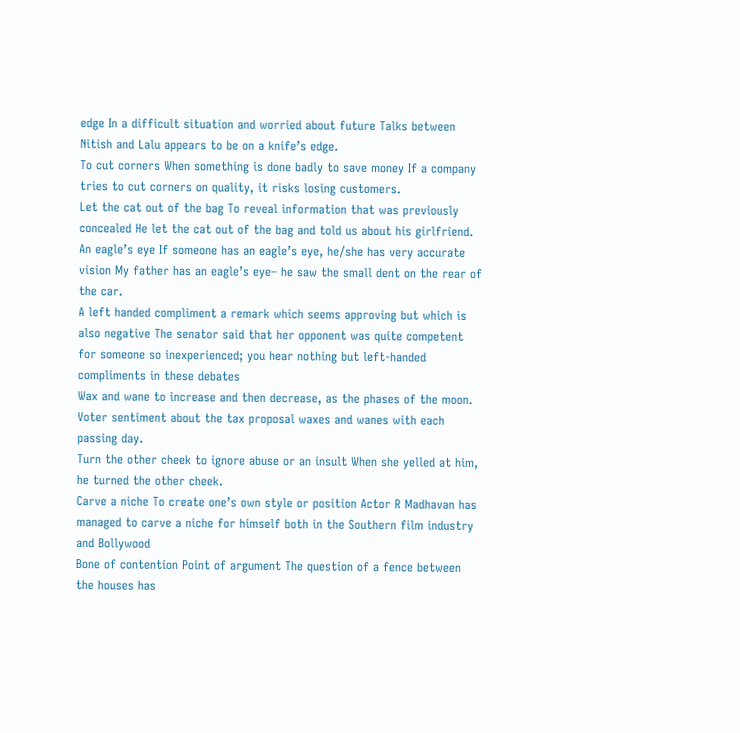edge In a difficult situation and worried about future Talks between Nitish and Lalu appears to be on a knife’s edge.
To cut corners When something is done badly to save money If a company tries to cut corners on quality, it risks losing customers.
Let the cat out of the bag To reveal information that was previously concealed He let the cat out of the bag and told us about his girlfriend.
An eagle’s eye If someone has an eagle’s eye, he/she has very accurate vision My father has an eagle’s eye– he saw the small dent on the rear of the car.
A left handed compliment a remark which seems approving but which is also negative The senator said that her opponent was quite competent for someone so inexperienced; you hear nothing but left-handed compliments in these debates
Wax and wane to increase and then decrease, as the phases of the moon. Voter sentiment about the tax proposal waxes and wanes with each passing day.
Turn the other cheek to ignore abuse or an insult When she yelled at him, he turned the other cheek.
Carve a niche To create one’s own style or position Actor R Madhavan has managed to carve a niche for himself both in the Southern film industry and Bollywood
Bone of contention Point of argument The question of a fence between the houses has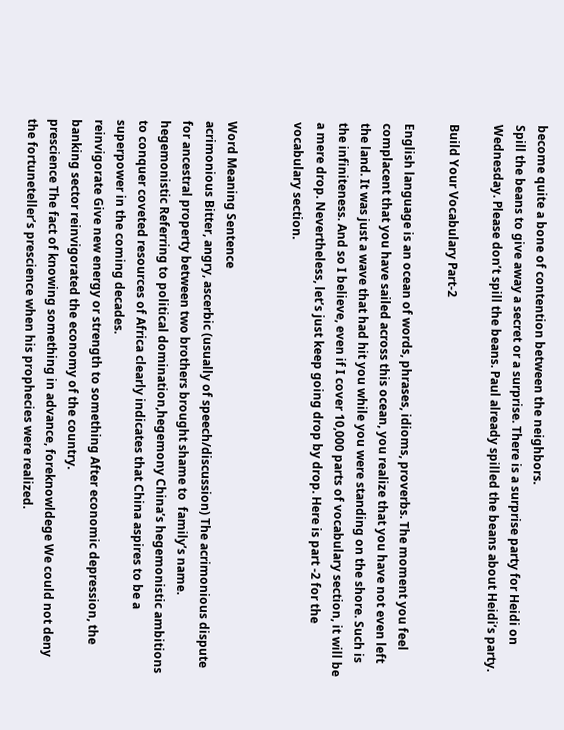become quite a bone of contention between the neighbors.
Spill the beans to give away a secret or a surprise. There is a surprise party for Heidi on Wednesday. Please don’t spill the beans. Paul already spilled the beans about Heidi’s party.

Build Your Vocabulary Part-2

English language is an ocean of words, phrases, idioms, proverbs. The moment you feel complacent that you have sailed across this ocean, you realize that you have not even left the land. It was just a wave that had hit you while you were standing on the shore. Such is the infiniteness. And so I believe, even if I cover 10,000 parts of vocabulary section, it will be a mere drop. Nevertheless, let’s just keep going drop by drop. Here is part -2 for the vocabulary section.


Word Meaning Sentence
acrimonious Bitter, angry, ascerbic (usually of speech/discussion) The acrimonious dispute for ancestral property between two brothers brought shame to  family’s name.
hegemonistic Referring to political domination,hegemony China’s hegemonistic ambitions to conquer coveted resources of Africa clearly indicates that China aspires to be a superpower in the coming decades.
reinvigorate Give new energy or strength to something After economic depression, the banking sector reinvigorated the economy of the country.
prescience The fact of knowing something in advance, foreknowldege We could not deny the fortuneteller’s prescience when his prophecies were realized.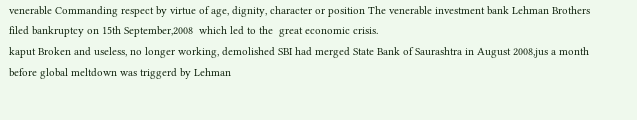venerable Commanding respect by virtue of age, dignity, character or position The venerable investment bank Lehman Brothers filed bankruptcy on 15th September,2008  which led to the  great economic crisis.
kaput Broken and useless, no longer working, demolished SBI had merged State Bank of Saurashtra in August 2008,jus a month before global meltdown was triggerd by Lehman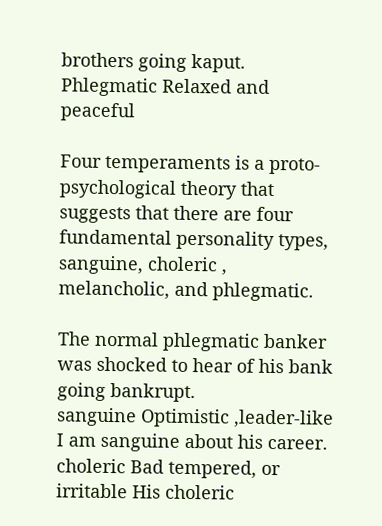brothers going kaput.
Phlegmatic Relaxed and peaceful

Four temperaments is a proto-psychological theory that suggests that there are four fundamental personality types, sanguine, choleric , melancholic, and phlegmatic.

The normal phlegmatic banker was shocked to hear of his bank going bankrupt.
sanguine Optimistic ,leader-like   I am sanguine about his career.
choleric Bad tempered, or irritable His choleric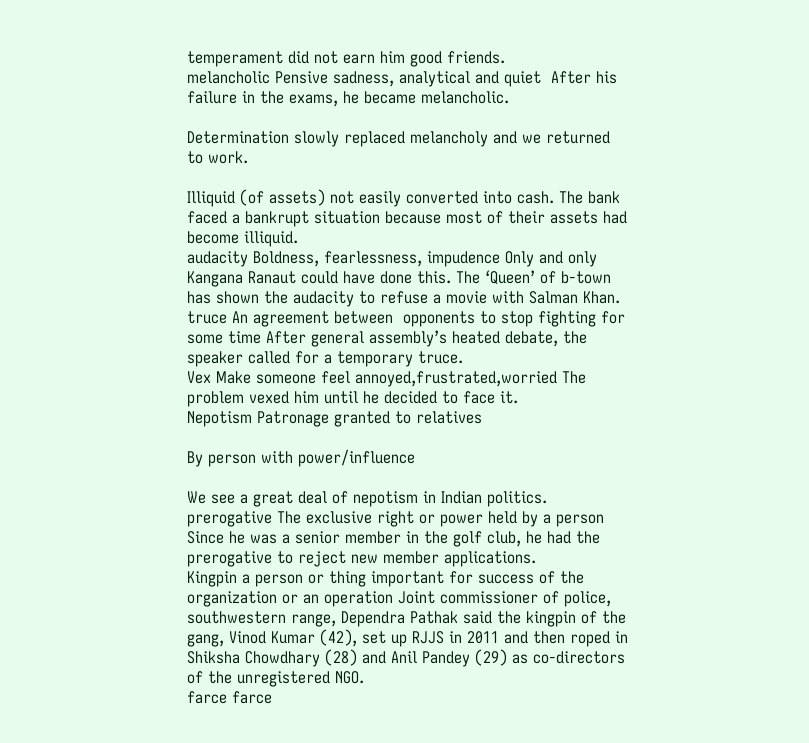temperament did not earn him good friends.
melancholic Pensive sadness, analytical and quiet  After his failure in the exams, he became melancholic.

Determination slowly replaced melancholy and we returned to work.

Illiquid (of assets) not easily converted into cash. The bank faced a bankrupt situation because most of their assets had become illiquid.
audacity Boldness, fearlessness, impudence Only and only Kangana Ranaut could have done this. The ‘Queen’ of b-town has shown the audacity to refuse a movie with Salman Khan.
truce An agreement between  opponents to stop fighting for some time After general assembly’s heated debate, the speaker called for a temporary truce.
Vex Make someone feel annoyed,frustrated,worried The problem vexed him until he decided to face it.
Nepotism Patronage granted to relatives

By person with power/influence

We see a great deal of nepotism in Indian politics.
prerogative The exclusive right or power held by a person Since he was a senior member in the golf club, he had the prerogative to reject new member applications.
Kingpin a person or thing important for success of the organization or an operation Joint commissioner of police, southwestern range, Dependra Pathak said the kingpin of the gang, Vinod Kumar (42), set up RJJS in 2011 and then roped in Shiksha Chowdhary (28) and Anil Pandey (29) as co-directors of the unregistered NGO.
farce farce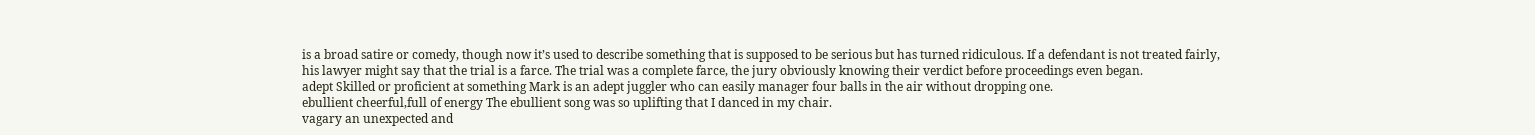is a broad satire or comedy, though now it’s used to describe something that is supposed to be serious but has turned ridiculous. If a defendant is not treated fairly, his lawyer might say that the trial is a farce. The trial was a complete farce, the jury obviously knowing their verdict before proceedings even began.
adept Skilled or proficient at something Mark is an adept juggler who can easily manager four balls in the air without dropping one.
ebullient cheerful,full of energy The ebullient song was so uplifting that I danced in my chair.
vagary an unexpected and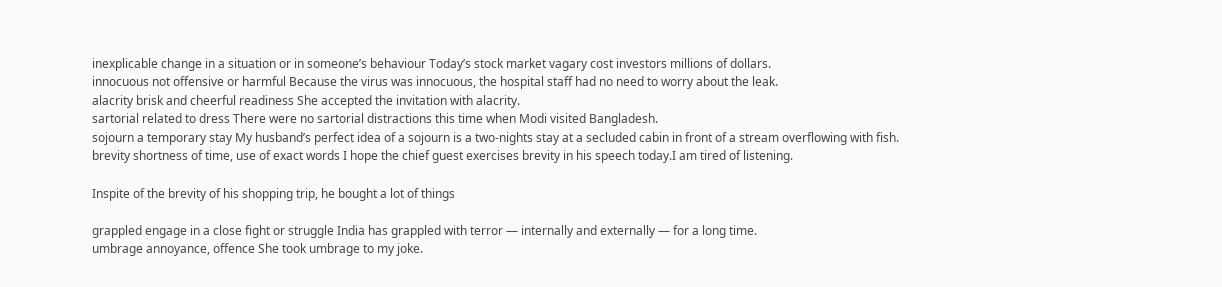inexplicable change in a situation or in someone’s behaviour Today’s stock market vagary cost investors millions of dollars.
innocuous not offensive or harmful Because the virus was innocuous, the hospital staff had no need to worry about the leak.
alacrity brisk and cheerful readiness She accepted the invitation with alacrity.
sartorial related to dress There were no sartorial distractions this time when Modi visited Bangladesh.
sojourn a temporary stay My husband’s perfect idea of a sojourn is a two-nights stay at a secluded cabin in front of a stream overflowing with fish.
brevity shortness of time, use of exact words I hope the chief guest exercises brevity in his speech today.I am tired of listening.

Inspite of the brevity of his shopping trip, he bought a lot of things

grappled engage in a close fight or struggle India has grappled with terror — internally and externally — for a long time.
umbrage annoyance, offence She took umbrage to my joke.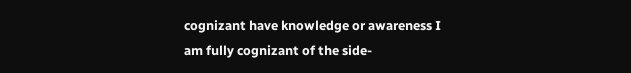cognizant have knowledge or awareness I am fully cognizant of the side-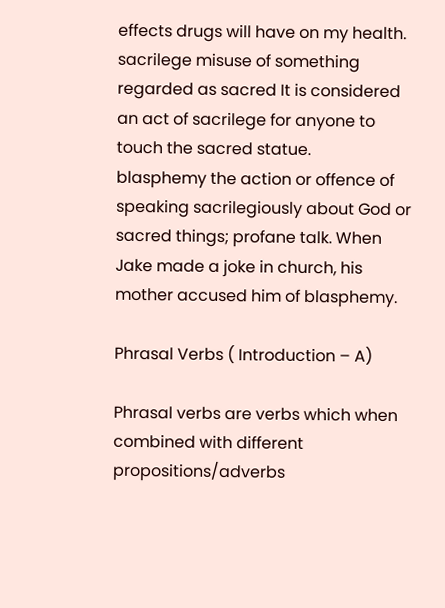effects drugs will have on my health.
sacrilege misuse of something regarded as sacred It is considered an act of sacrilege for anyone to touch the sacred statue.
blasphemy the action or offence of speaking sacrilegiously about God or sacred things; profane talk. When Jake made a joke in church, his mother accused him of blasphemy.

Phrasal Verbs ( Introduction – A)

Phrasal verbs are verbs which when combined with different propositions/adverbs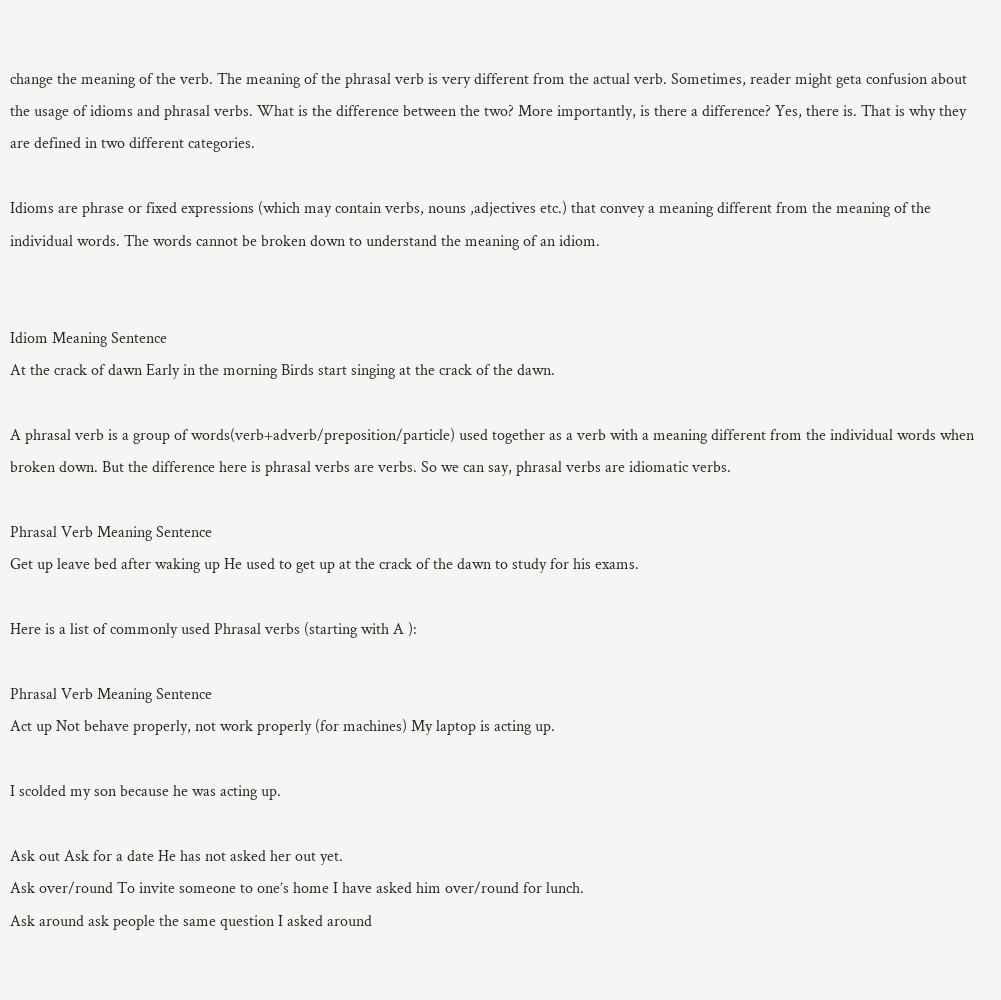change the meaning of the verb. The meaning of the phrasal verb is very different from the actual verb. Sometimes, reader might geta confusion about the usage of idioms and phrasal verbs. What is the difference between the two? More importantly, is there a difference? Yes, there is. That is why they are defined in two different categories.

Idioms are phrase or fixed expressions (which may contain verbs, nouns ,adjectives etc.) that convey a meaning different from the meaning of the individual words. The words cannot be broken down to understand the meaning of an idiom.


Idiom Meaning Sentence
At the crack of dawn Early in the morning Birds start singing at the crack of the dawn.

A phrasal verb is a group of words(verb+adverb/preposition/particle) used together as a verb with a meaning different from the individual words when broken down. But the difference here is phrasal verbs are verbs. So we can say, phrasal verbs are idiomatic verbs.

Phrasal Verb Meaning Sentence
Get up leave bed after waking up He used to get up at the crack of the dawn to study for his exams.

Here is a list of commonly used Phrasal verbs (starting with A ):

Phrasal Verb Meaning Sentence
Act up Not behave properly, not work properly (for machines) My laptop is acting up.

I scolded my son because he was acting up.

Ask out Ask for a date He has not asked her out yet.
Ask over/round To invite someone to one’s home I have asked him over/round for lunch.
Ask around ask people the same question I asked around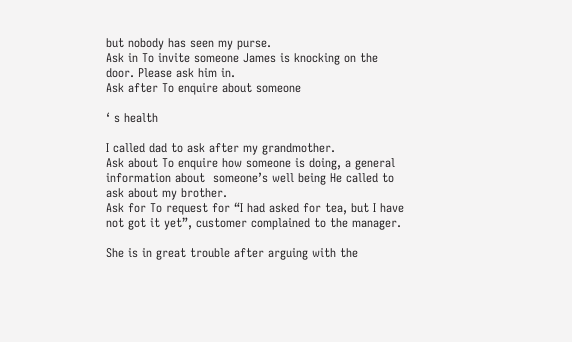but nobody has seen my purse.
Ask in To invite someone James is knocking on the door. Please ask him in.
Ask after To enquire about someone

‘ s health

I called dad to ask after my grandmother.
Ask about To enquire how someone is doing, a general information about  someone’s well being He called to ask about my brother.
Ask for To request for “I had asked for tea, but I have not got it yet”, customer complained to the manager.

She is in great trouble after arguing with the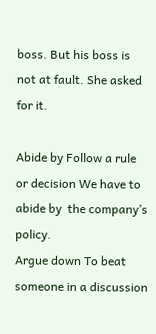boss. But his boss is not at fault. She asked for it.

Abide by Follow a rule or decision We have to abide by  the company’s policy.
Argue down To beat someone in a discussion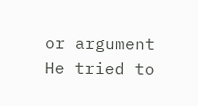or argument He tried to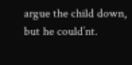argue the child down, but he could’nt.